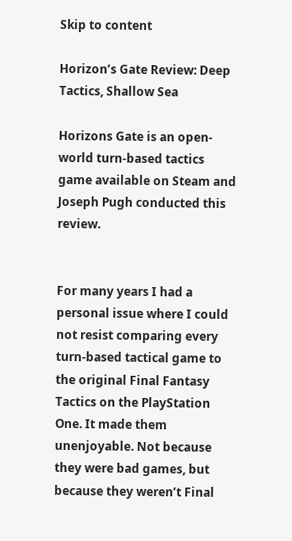Skip to content

Horizon’s Gate Review: Deep Tactics, Shallow Sea

Horizons Gate is an open-world turn-based tactics game available on Steam and Joseph Pugh conducted this review.


For many years I had a personal issue where I could not resist comparing every turn-based tactical game to the original Final Fantasy Tactics on the PlayStation One. It made them unenjoyable. Not because they were bad games, but because they weren’t Final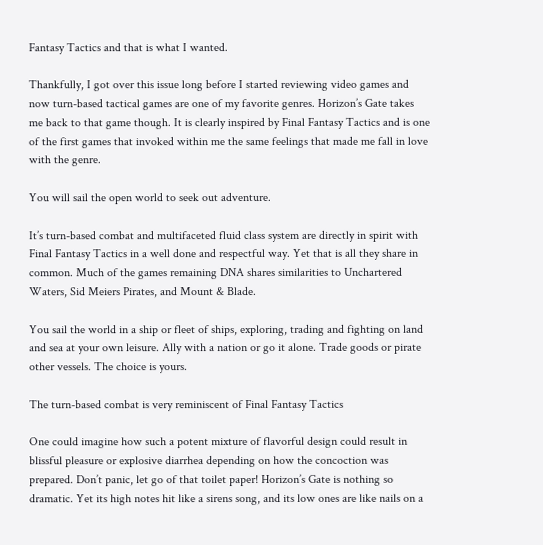Fantasy Tactics and that is what I wanted.

Thankfully, I got over this issue long before I started reviewing video games and now turn-based tactical games are one of my favorite genres. Horizon’s Gate takes me back to that game though. It is clearly inspired by Final Fantasy Tactics and is one of the first games that invoked within me the same feelings that made me fall in love with the genre.

You will sail the open world to seek out adventure.

It’s turn-based combat and multifaceted fluid class system are directly in spirit with Final Fantasy Tactics in a well done and respectful way. Yet that is all they share in common. Much of the games remaining DNA shares similarities to Unchartered Waters, Sid Meiers Pirates, and Mount & Blade.

You sail the world in a ship or fleet of ships, exploring, trading and fighting on land and sea at your own leisure. Ally with a nation or go it alone. Trade goods or pirate other vessels. The choice is yours.

The turn-based combat is very reminiscent of Final Fantasy Tactics

One could imagine how such a potent mixture of flavorful design could result in blissful pleasure or explosive diarrhea depending on how the concoction was prepared. Don’t panic, let go of that toilet paper! Horizon’s Gate is nothing so dramatic. Yet its high notes hit like a sirens song, and its low ones are like nails on a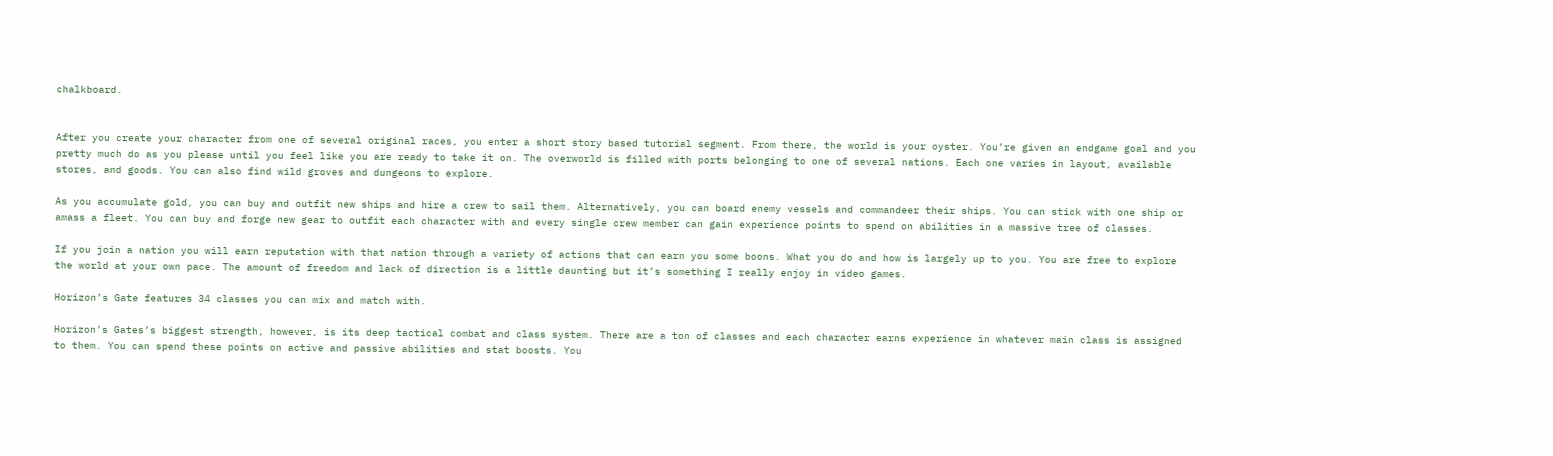chalkboard.


After you create your character from one of several original races, you enter a short story based tutorial segment. From there, the world is your oyster. You’re given an endgame goal and you pretty much do as you please until you feel like you are ready to take it on. The overworld is filled with ports belonging to one of several nations. Each one varies in layout, available stores, and goods. You can also find wild groves and dungeons to explore.

As you accumulate gold, you can buy and outfit new ships and hire a crew to sail them. Alternatively, you can board enemy vessels and commandeer their ships. You can stick with one ship or amass a fleet. You can buy and forge new gear to outfit each character with and every single crew member can gain experience points to spend on abilities in a massive tree of classes.

If you join a nation you will earn reputation with that nation through a variety of actions that can earn you some boons. What you do and how is largely up to you. You are free to explore the world at your own pace. The amount of freedom and lack of direction is a little daunting but it’s something I really enjoy in video games.

Horizon’s Gate features 34 classes you can mix and match with.

Horizon’s Gates’s biggest strength, however, is its deep tactical combat and class system. There are a ton of classes and each character earns experience in whatever main class is assigned to them. You can spend these points on active and passive abilities and stat boosts. You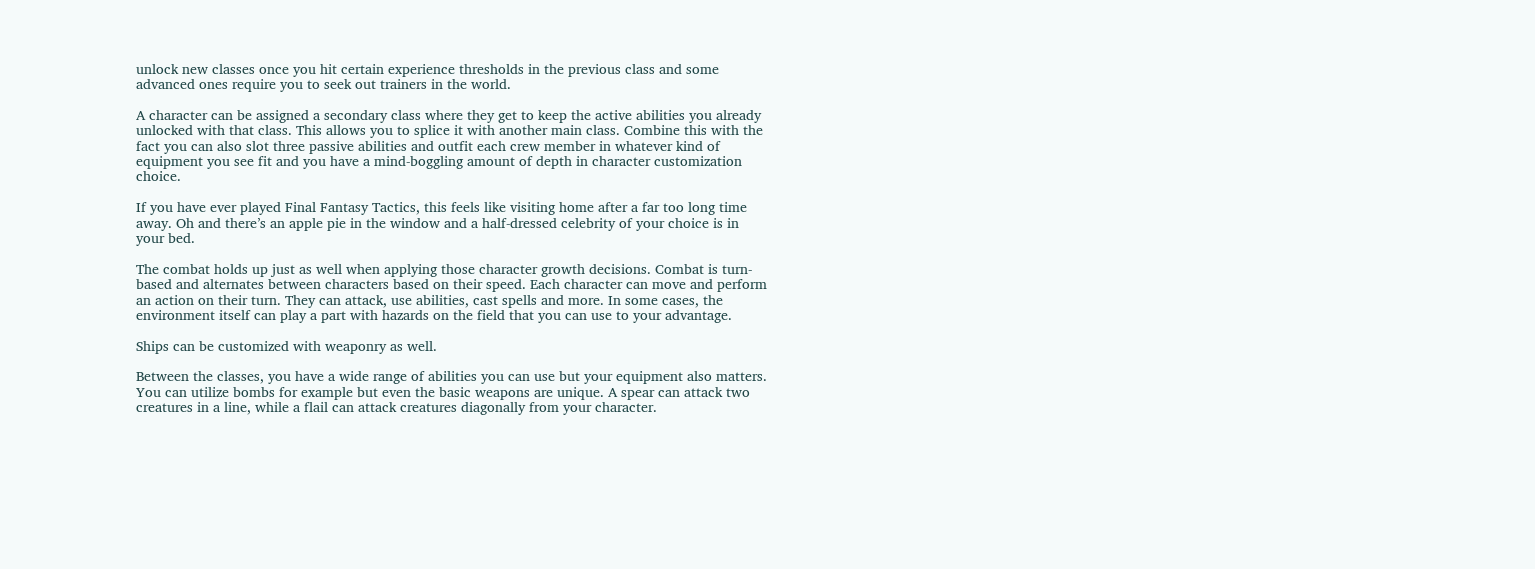unlock new classes once you hit certain experience thresholds in the previous class and some advanced ones require you to seek out trainers in the world.

A character can be assigned a secondary class where they get to keep the active abilities you already unlocked with that class. This allows you to splice it with another main class. Combine this with the fact you can also slot three passive abilities and outfit each crew member in whatever kind of equipment you see fit and you have a mind-boggling amount of depth in character customization choice.

If you have ever played Final Fantasy Tactics, this feels like visiting home after a far too long time away. Oh and there’s an apple pie in the window and a half-dressed celebrity of your choice is in your bed.

The combat holds up just as well when applying those character growth decisions. Combat is turn-based and alternates between characters based on their speed. Each character can move and perform an action on their turn. They can attack, use abilities, cast spells and more. In some cases, the environment itself can play a part with hazards on the field that you can use to your advantage.

Ships can be customized with weaponry as well.

Between the classes, you have a wide range of abilities you can use but your equipment also matters. You can utilize bombs for example but even the basic weapons are unique. A spear can attack two creatures in a line, while a flail can attack creatures diagonally from your character.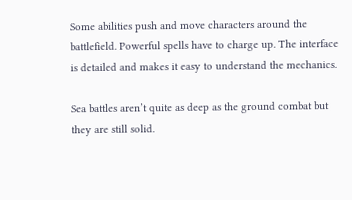Some abilities push and move characters around the battlefield. Powerful spells have to charge up. The interface is detailed and makes it easy to understand the mechanics.

Sea battles aren’t quite as deep as the ground combat but they are still solid.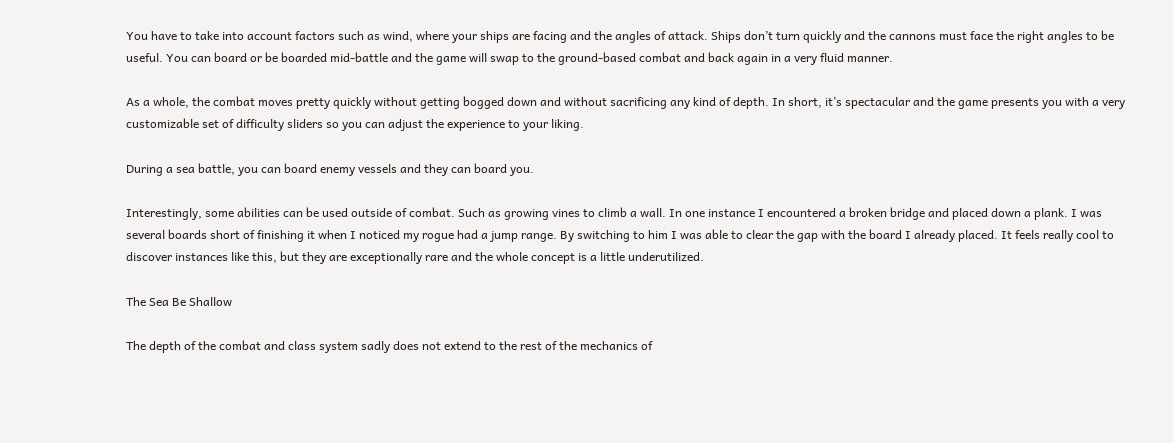You have to take into account factors such as wind, where your ships are facing and the angles of attack. Ships don’t turn quickly and the cannons must face the right angles to be useful. You can board or be boarded mid-battle and the game will swap to the ground-based combat and back again in a very fluid manner.

As a whole, the combat moves pretty quickly without getting bogged down and without sacrificing any kind of depth. In short, it’s spectacular and the game presents you with a very customizable set of difficulty sliders so you can adjust the experience to your liking.

During a sea battle, you can board enemy vessels and they can board you.

Interestingly, some abilities can be used outside of combat. Such as growing vines to climb a wall. In one instance I encountered a broken bridge and placed down a plank. I was several boards short of finishing it when I noticed my rogue had a jump range. By switching to him I was able to clear the gap with the board I already placed. It feels really cool to discover instances like this, but they are exceptionally rare and the whole concept is a little underutilized.

The Sea Be Shallow

The depth of the combat and class system sadly does not extend to the rest of the mechanics of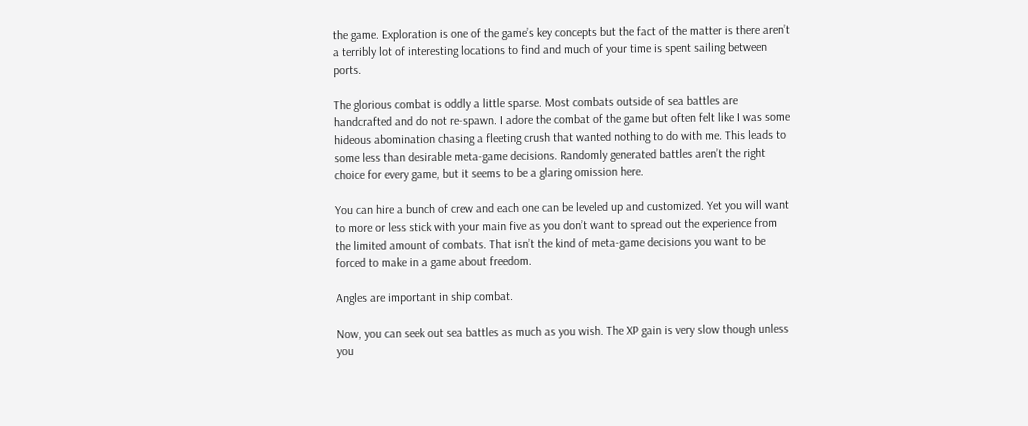the game. Exploration is one of the game’s key concepts but the fact of the matter is there aren’t a terribly lot of interesting locations to find and much of your time is spent sailing between ports.

The glorious combat is oddly a little sparse. Most combats outside of sea battles are handcrafted and do not re-spawn. I adore the combat of the game but often felt like I was some hideous abomination chasing a fleeting crush that wanted nothing to do with me. This leads to some less than desirable meta-game decisions. Randomly generated battles aren’t the right choice for every game, but it seems to be a glaring omission here.

You can hire a bunch of crew and each one can be leveled up and customized. Yet you will want to more or less stick with your main five as you don’t want to spread out the experience from the limited amount of combats. That isn’t the kind of meta-game decisions you want to be forced to make in a game about freedom.

Angles are important in ship combat.

Now, you can seek out sea battles as much as you wish. The XP gain is very slow though unless you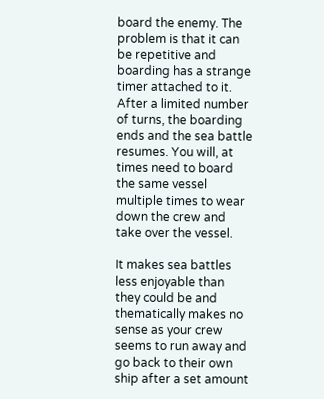board the enemy. The problem is that it can be repetitive and boarding has a strange timer attached to it. After a limited number of turns, the boarding ends and the sea battle resumes. You will, at times need to board the same vessel multiple times to wear down the crew and take over the vessel.

It makes sea battles less enjoyable than they could be and thematically makes no sense as your crew seems to run away and go back to their own ship after a set amount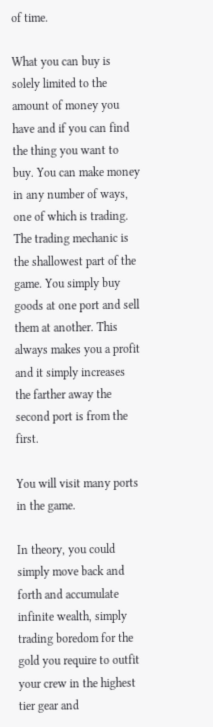of time.

What you can buy is solely limited to the amount of money you have and if you can find the thing you want to buy. You can make money in any number of ways, one of which is trading. The trading mechanic is the shallowest part of the game. You simply buy goods at one port and sell them at another. This always makes you a profit and it simply increases the farther away the second port is from the first.

You will visit many ports in the game.

In theory, you could simply move back and forth and accumulate infinite wealth, simply trading boredom for the gold you require to outfit your crew in the highest tier gear and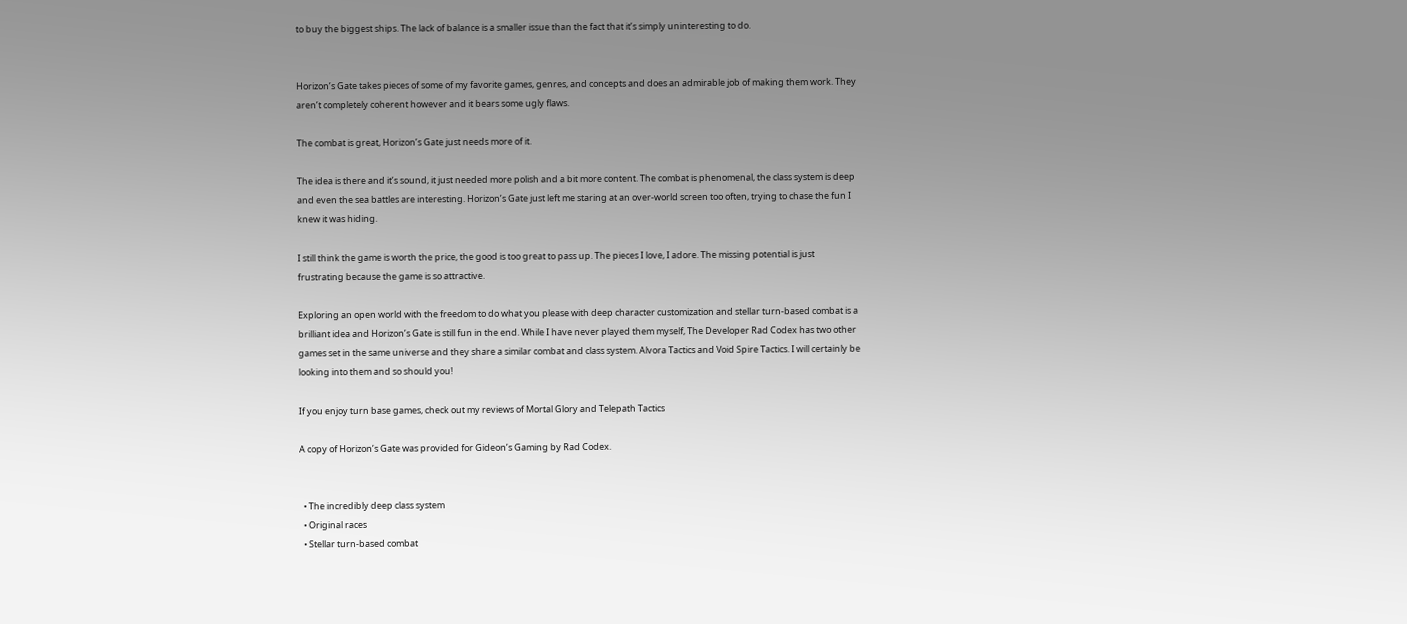to buy the biggest ships. The lack of balance is a smaller issue than the fact that it’s simply uninteresting to do.


Horizon’s Gate takes pieces of some of my favorite games, genres, and concepts and does an admirable job of making them work. They aren’t completely coherent however and it bears some ugly flaws.

The combat is great, Horizon’s Gate just needs more of it.

The idea is there and it’s sound, it just needed more polish and a bit more content. The combat is phenomenal, the class system is deep and even the sea battles are interesting. Horizon’s Gate just left me staring at an over-world screen too often, trying to chase the fun I knew it was hiding.

I still think the game is worth the price, the good is too great to pass up. The pieces I love, I adore. The missing potential is just frustrating because the game is so attractive.

Exploring an open world with the freedom to do what you please with deep character customization and stellar turn-based combat is a brilliant idea and Horizon’s Gate is still fun in the end. While I have never played them myself, The Developer Rad Codex has two other games set in the same universe and they share a similar combat and class system. Alvora Tactics and Void Spire Tactics. I will certainly be looking into them and so should you!

If you enjoy turn base games, check out my reviews of Mortal Glory and Telepath Tactics

A copy of Horizon’s Gate was provided for Gideon’s Gaming by Rad Codex.


  • The incredibly deep class system
  • Original races
  • Stellar turn-based combat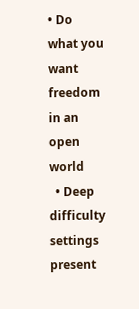• Do what you want freedom in an open world
  • Deep difficulty settings present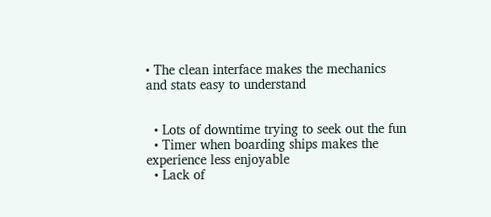• The clean interface makes the mechanics and stats easy to understand


  • Lots of downtime trying to seek out the fun
  • Timer when boarding ships makes the experience less enjoyable
  • Lack of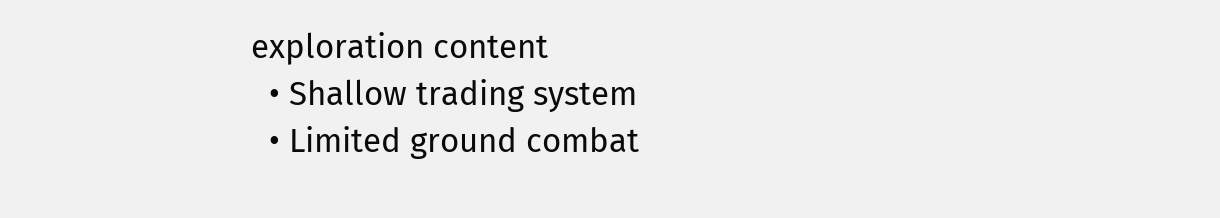exploration content
  • Shallow trading system
  • Limited ground combat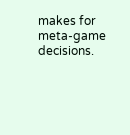makes for meta-game decisions.